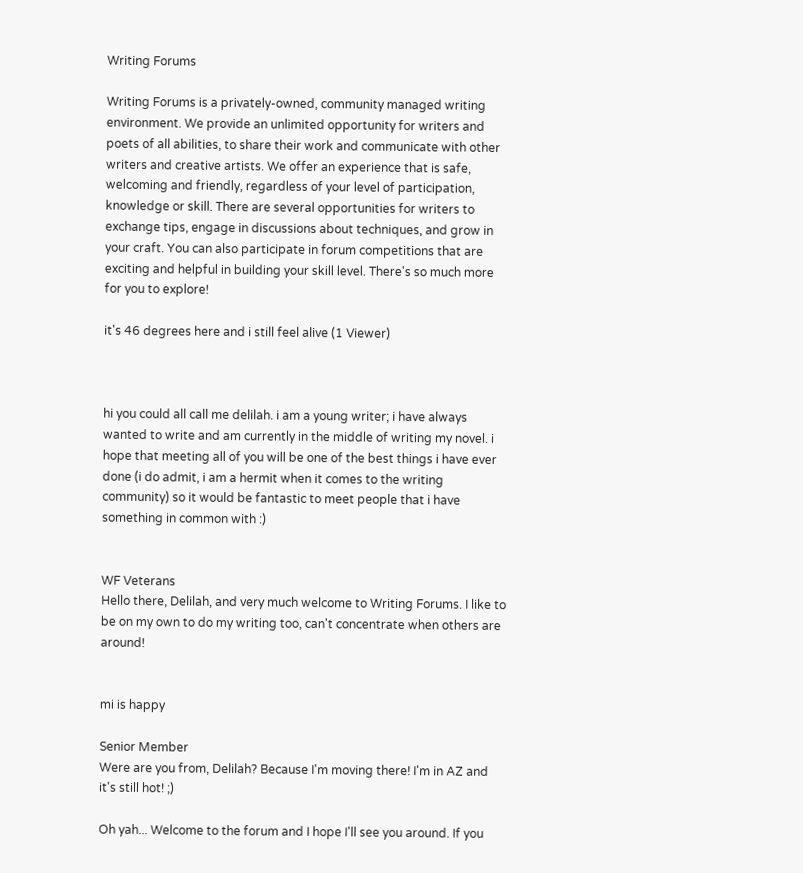Writing Forums

Writing Forums is a privately-owned, community managed writing environment. We provide an unlimited opportunity for writers and poets of all abilities, to share their work and communicate with other writers and creative artists. We offer an experience that is safe, welcoming and friendly, regardless of your level of participation, knowledge or skill. There are several opportunities for writers to exchange tips, engage in discussions about techniques, and grow in your craft. You can also participate in forum competitions that are exciting and helpful in building your skill level. There's so much more for you to explore!

it's 46 degrees here and i still feel alive (1 Viewer)



hi you could all call me delilah. i am a young writer; i have always wanted to write and am currently in the middle of writing my novel. i hope that meeting all of you will be one of the best things i have ever done (i do admit, i am a hermit when it comes to the writing community) so it would be fantastic to meet people that i have something in common with :)


WF Veterans
Hello there, Delilah, and very much welcome to Writing Forums. I like to be on my own to do my writing too, can't concentrate when others are around!


mi is happy

Senior Member
Were are you from, Delilah? Because I'm moving there! I'm in AZ and it's still hot! ;)

Oh yah... Welcome to the forum and I hope I'll see you around. If you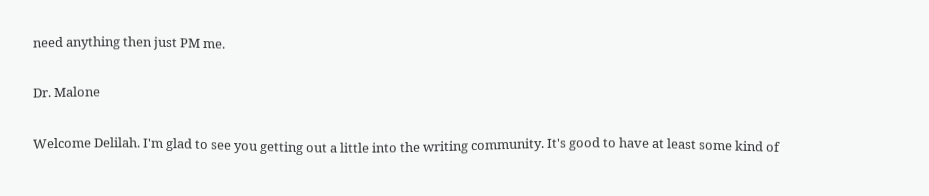need anything then just PM me.

Dr. Malone

Welcome Delilah. I'm glad to see you getting out a little into the writing community. It's good to have at least some kind of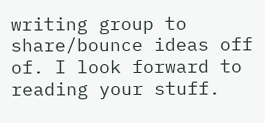writing group to share/bounce ideas off of. I look forward to reading your stuff.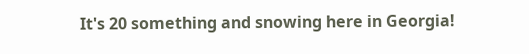It's 20 something and snowing here in Georgia!